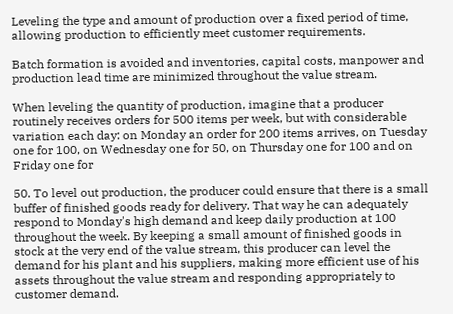Leveling the type and amount of production over a fixed period of time, allowing production to efficiently meet customer requirements.

Batch formation is avoided and inventories, capital costs, manpower and production lead time are minimized throughout the value stream.

When leveling the quantity of production, imagine that a producer routinely receives orders for 500 items per week, but with considerable variation each day: on Monday an order for 200 items arrives, on Tuesday one for 100, on Wednesday one for 50, on Thursday one for 100 and on Friday one for

50. To level out production, the producer could ensure that there is a small buffer of finished goods ready for delivery. That way he can adequately respond to Monday's high demand and keep daily production at 100 throughout the week. By keeping a small amount of finished goods in stock at the very end of the value stream, this producer can level the demand for his plant and his suppliers, making more efficient use of his assets throughout the value stream and responding appropriately to customer demand.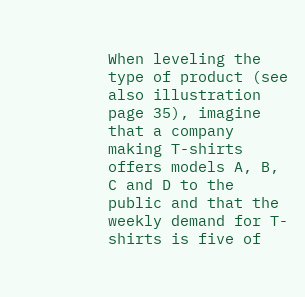When leveling the type of product (see also illustration page 35), imagine that a company making T-shirts offers models A, B, C and D to the public and that the weekly demand for T-shirts is five of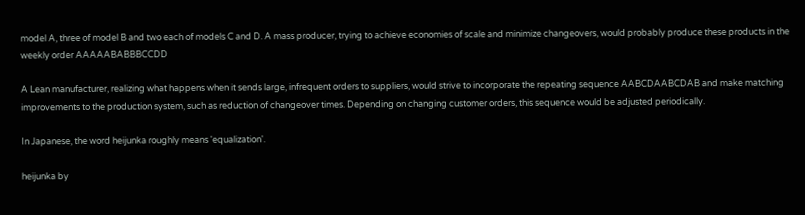model A, three of model B and two each of models C and D. A mass producer, trying to achieve economies of scale and minimize changeovers, would probably produce these products in the weekly order AAAAABABBBCCDD

A Lean manufacturer, realizing what happens when it sends large, infrequent orders to suppliers, would strive to incorporate the repeating sequence AABCDAABCDAB and make matching improvements to the production system, such as reduction of changeover times. Depending on changing customer orders, this sequence would be adjusted periodically.

In Japanese, the word heijunka roughly means 'equalization'.

heijunka by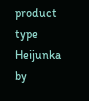product type
Heijunka by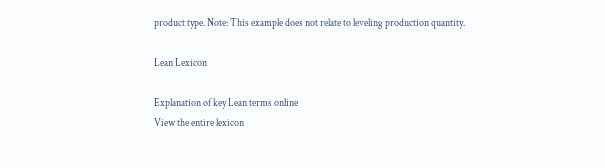product type. Note: This example does not relate to leveling production quantity.

Lean Lexicon

Explanation of key Lean terms online
View the entire lexicon